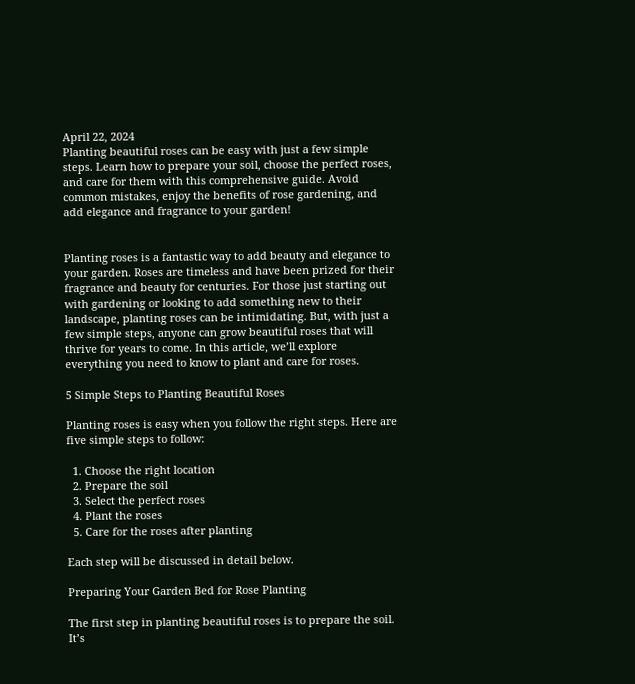April 22, 2024
Planting beautiful roses can be easy with just a few simple steps. Learn how to prepare your soil, choose the perfect roses, and care for them with this comprehensive guide. Avoid common mistakes, enjoy the benefits of rose gardening, and add elegance and fragrance to your garden!


Planting roses is a fantastic way to add beauty and elegance to your garden. Roses are timeless and have been prized for their fragrance and beauty for centuries. For those just starting out with gardening or looking to add something new to their landscape, planting roses can be intimidating. But, with just a few simple steps, anyone can grow beautiful roses that will thrive for years to come. In this article, we’ll explore everything you need to know to plant and care for roses.

5 Simple Steps to Planting Beautiful Roses

Planting roses is easy when you follow the right steps. Here are five simple steps to follow:

  1. Choose the right location
  2. Prepare the soil
  3. Select the perfect roses
  4. Plant the roses
  5. Care for the roses after planting

Each step will be discussed in detail below.

Preparing Your Garden Bed for Rose Planting

The first step in planting beautiful roses is to prepare the soil. It’s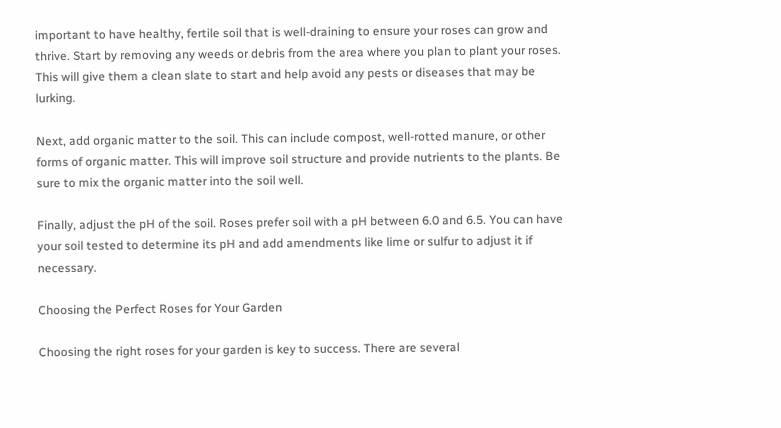important to have healthy, fertile soil that is well-draining to ensure your roses can grow and thrive. Start by removing any weeds or debris from the area where you plan to plant your roses. This will give them a clean slate to start and help avoid any pests or diseases that may be lurking.

Next, add organic matter to the soil. This can include compost, well-rotted manure, or other forms of organic matter. This will improve soil structure and provide nutrients to the plants. Be sure to mix the organic matter into the soil well.

Finally, adjust the pH of the soil. Roses prefer soil with a pH between 6.0 and 6.5. You can have your soil tested to determine its pH and add amendments like lime or sulfur to adjust it if necessary.

Choosing the Perfect Roses for Your Garden

Choosing the right roses for your garden is key to success. There are several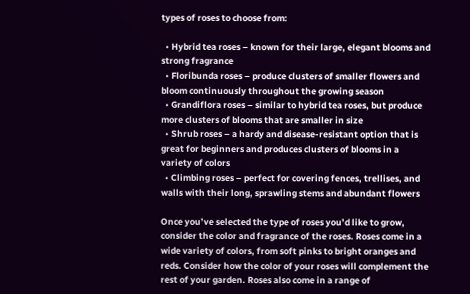types of roses to choose from:

  • Hybrid tea roses – known for their large, elegant blooms and strong fragrance
  • Floribunda roses – produce clusters of smaller flowers and bloom continuously throughout the growing season
  • Grandiflora roses – similar to hybrid tea roses, but produce more clusters of blooms that are smaller in size
  • Shrub roses – a hardy and disease-resistant option that is great for beginners and produces clusters of blooms in a variety of colors
  • Climbing roses – perfect for covering fences, trellises, and walls with their long, sprawling stems and abundant flowers

Once you’ve selected the type of roses you’d like to grow, consider the color and fragrance of the roses. Roses come in a wide variety of colors, from soft pinks to bright oranges and reds. Consider how the color of your roses will complement the rest of your garden. Roses also come in a range of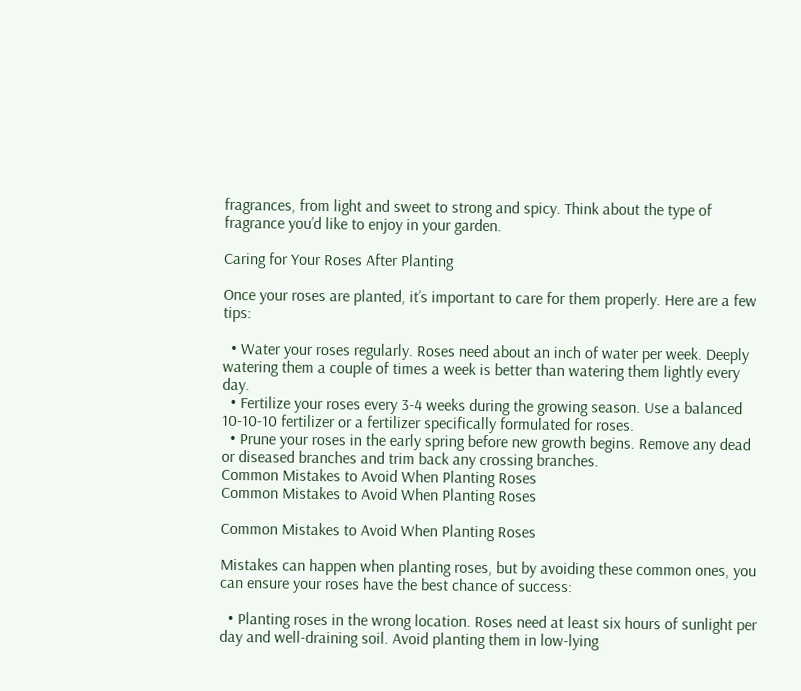fragrances, from light and sweet to strong and spicy. Think about the type of fragrance you’d like to enjoy in your garden.

Caring for Your Roses After Planting

Once your roses are planted, it’s important to care for them properly. Here are a few tips:

  • Water your roses regularly. Roses need about an inch of water per week. Deeply watering them a couple of times a week is better than watering them lightly every day.
  • Fertilize your roses every 3-4 weeks during the growing season. Use a balanced 10-10-10 fertilizer or a fertilizer specifically formulated for roses.
  • Prune your roses in the early spring before new growth begins. Remove any dead or diseased branches and trim back any crossing branches.
Common Mistakes to Avoid When Planting Roses
Common Mistakes to Avoid When Planting Roses

Common Mistakes to Avoid When Planting Roses

Mistakes can happen when planting roses, but by avoiding these common ones, you can ensure your roses have the best chance of success:

  • Planting roses in the wrong location. Roses need at least six hours of sunlight per day and well-draining soil. Avoid planting them in low-lying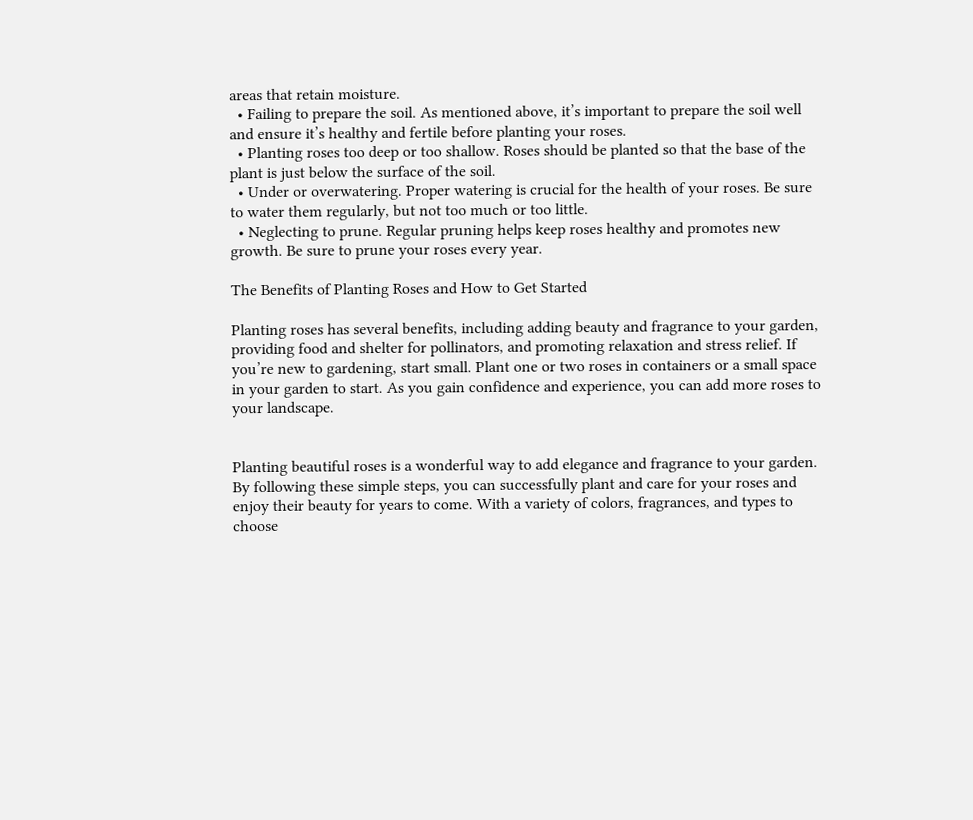areas that retain moisture.
  • Failing to prepare the soil. As mentioned above, it’s important to prepare the soil well and ensure it’s healthy and fertile before planting your roses.
  • Planting roses too deep or too shallow. Roses should be planted so that the base of the plant is just below the surface of the soil.
  • Under or overwatering. Proper watering is crucial for the health of your roses. Be sure to water them regularly, but not too much or too little.
  • Neglecting to prune. Regular pruning helps keep roses healthy and promotes new growth. Be sure to prune your roses every year.

The Benefits of Planting Roses and How to Get Started

Planting roses has several benefits, including adding beauty and fragrance to your garden, providing food and shelter for pollinators, and promoting relaxation and stress relief. If you’re new to gardening, start small. Plant one or two roses in containers or a small space in your garden to start. As you gain confidence and experience, you can add more roses to your landscape.


Planting beautiful roses is a wonderful way to add elegance and fragrance to your garden. By following these simple steps, you can successfully plant and care for your roses and enjoy their beauty for years to come. With a variety of colors, fragrances, and types to choose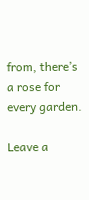from, there’s a rose for every garden.

Leave a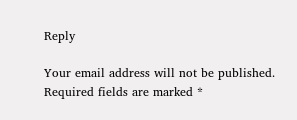Reply

Your email address will not be published. Required fields are marked *